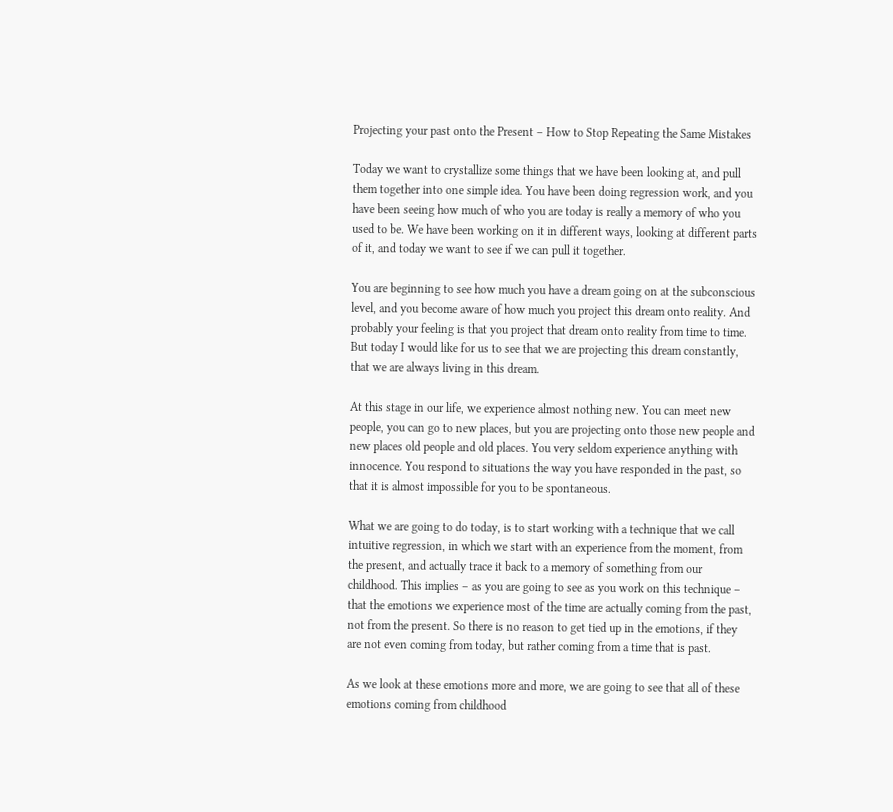Projecting your past onto the Present – How to Stop Repeating the Same Mistakes

Today we want to crystallize some things that we have been looking at, and pull them together into one simple idea. You have been doing regression work, and you have been seeing how much of who you are today is really a memory of who you used to be. We have been working on it in different ways, looking at different parts of it, and today we want to see if we can pull it together.

You are beginning to see how much you have a dream going on at the subconscious level, and you become aware of how much you project this dream onto reality. And probably your feeling is that you project that dream onto reality from time to time. But today I would like for us to see that we are projecting this dream constantly, that we are always living in this dream.

At this stage in our life, we experience almost nothing new. You can meet new people, you can go to new places, but you are projecting onto those new people and new places old people and old places. You very seldom experience anything with innocence. You respond to situations the way you have responded in the past, so that it is almost impossible for you to be spontaneous.

What we are going to do today, is to start working with a technique that we call intuitive regression, in which we start with an experience from the moment, from the present, and actually trace it back to a memory of something from our childhood. This implies – as you are going to see as you work on this technique – that the emotions we experience most of the time are actually coming from the past, not from the present. So there is no reason to get tied up in the emotions, if they are not even coming from today, but rather coming from a time that is past.

As we look at these emotions more and more, we are going to see that all of these emotions coming from childhood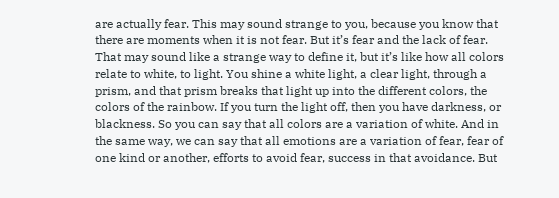are actually fear. This may sound strange to you, because you know that there are moments when it is not fear. But it’s fear and the lack of fear. That may sound like a strange way to define it, but it’s like how all colors relate to white, to light. You shine a white light, a clear light, through a prism, and that prism breaks that light up into the different colors, the colors of the rainbow. If you turn the light off, then you have darkness, or blackness. So you can say that all colors are a variation of white. And in the same way, we can say that all emotions are a variation of fear, fear of one kind or another, efforts to avoid fear, success in that avoidance. But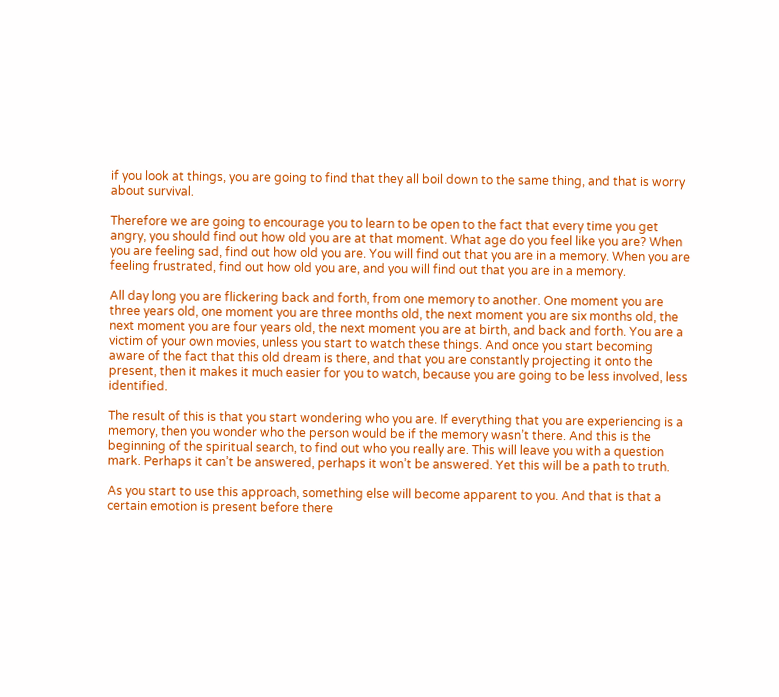if you look at things, you are going to find that they all boil down to the same thing, and that is worry about survival.

Therefore we are going to encourage you to learn to be open to the fact that every time you get angry, you should find out how old you are at that moment. What age do you feel like you are? When you are feeling sad, find out how old you are. You will find out that you are in a memory. When you are feeling frustrated, find out how old you are, and you will find out that you are in a memory.

All day long you are flickering back and forth, from one memory to another. One moment you are three years old, one moment you are three months old, the next moment you are six months old, the next moment you are four years old, the next moment you are at birth, and back and forth. You are a victim of your own movies, unless you start to watch these things. And once you start becoming aware of the fact that this old dream is there, and that you are constantly projecting it onto the present, then it makes it much easier for you to watch, because you are going to be less involved, less identified.

The result of this is that you start wondering who you are. If everything that you are experiencing is a memory, then you wonder who the person would be if the memory wasn’t there. And this is the beginning of the spiritual search, to find out who you really are. This will leave you with a question mark. Perhaps it can’t be answered, perhaps it won’t be answered. Yet this will be a path to truth.

As you start to use this approach, something else will become apparent to you. And that is that a certain emotion is present before there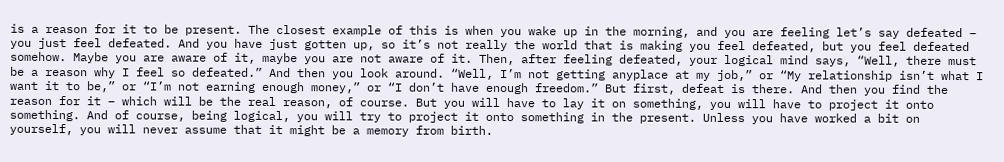is a reason for it to be present. The closest example of this is when you wake up in the morning, and you are feeling let’s say defeated – you just feel defeated. And you have just gotten up, so it’s not really the world that is making you feel defeated, but you feel defeated somehow. Maybe you are aware of it, maybe you are not aware of it. Then, after feeling defeated, your logical mind says, “Well, there must be a reason why I feel so defeated.” And then you look around. “Well, I’m not getting anyplace at my job,” or “My relationship isn’t what I want it to be,” or “I’m not earning enough money,” or “I don’t have enough freedom.” But first, defeat is there. And then you find the reason for it – which will be the real reason, of course. But you will have to lay it on something, you will have to project it onto something. And of course, being logical, you will try to project it onto something in the present. Unless you have worked a bit on yourself, you will never assume that it might be a memory from birth.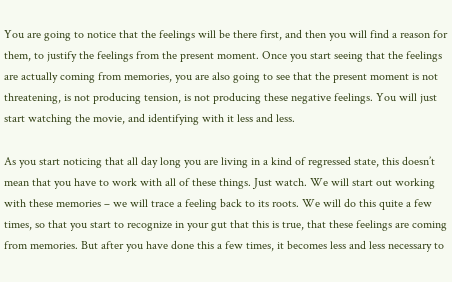You are going to notice that the feelings will be there first, and then you will find a reason for them, to justify the feelings from the present moment. Once you start seeing that the feelings are actually coming from memories, you are also going to see that the present moment is not threatening, is not producing tension, is not producing these negative feelings. You will just start watching the movie, and identifying with it less and less.

As you start noticing that all day long you are living in a kind of regressed state, this doesn’t mean that you have to work with all of these things. Just watch. We will start out working with these memories – we will trace a feeling back to its roots. We will do this quite a few times, so that you start to recognize in your gut that this is true, that these feelings are coming from memories. But after you have done this a few times, it becomes less and less necessary to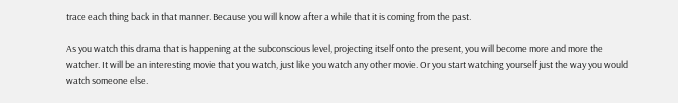trace each thing back in that manner. Because you will know after a while that it is coming from the past.

As you watch this drama that is happening at the subconscious level, projecting itself onto the present, you will become more and more the watcher. It will be an interesting movie that you watch, just like you watch any other movie. Or you start watching yourself just the way you would watch someone else.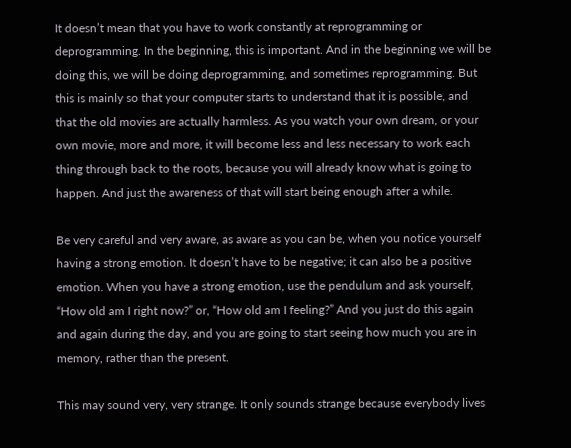It doesn’t mean that you have to work constantly at reprogramming or deprogramming. In the beginning, this is important. And in the beginning we will be doing this, we will be doing deprogramming, and sometimes reprogramming. But this is mainly so that your computer starts to understand that it is possible, and that the old movies are actually harmless. As you watch your own dream, or your own movie, more and more, it will become less and less necessary to work each thing through back to the roots, because you will already know what is going to happen. And just the awareness of that will start being enough after a while.

Be very careful and very aware, as aware as you can be, when you notice yourself having a strong emotion. It doesn’t have to be negative; it can also be a positive emotion. When you have a strong emotion, use the pendulum and ask yourself, “How old am I right now?” or, “How old am I feeling?” And you just do this again and again during the day, and you are going to start seeing how much you are in memory, rather than the present.

This may sound very, very strange. It only sounds strange because everybody lives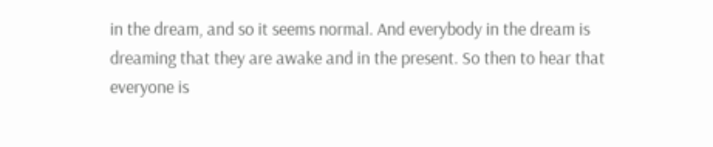in the dream, and so it seems normal. And everybody in the dream is dreaming that they are awake and in the present. So then to hear that everyone is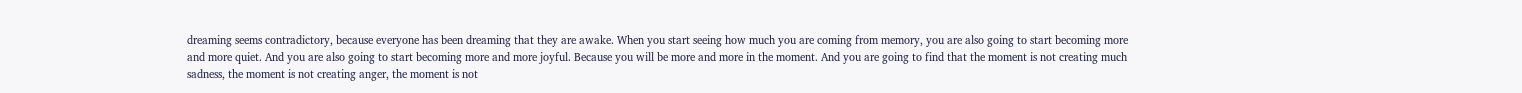dreaming seems contradictory, because everyone has been dreaming that they are awake. When you start seeing how much you are coming from memory, you are also going to start becoming more and more quiet. And you are also going to start becoming more and more joyful. Because you will be more and more in the moment. And you are going to find that the moment is not creating much sadness, the moment is not creating anger, the moment is not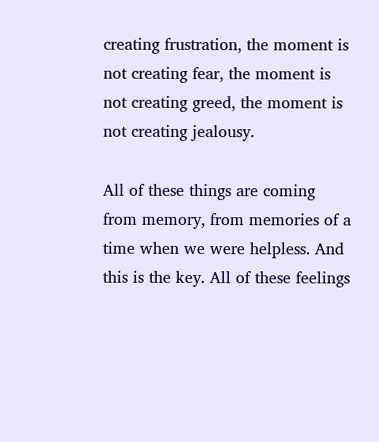creating frustration, the moment is not creating fear, the moment is not creating greed, the moment is not creating jealousy.

All of these things are coming from memory, from memories of a time when we were helpless. And this is the key. All of these feelings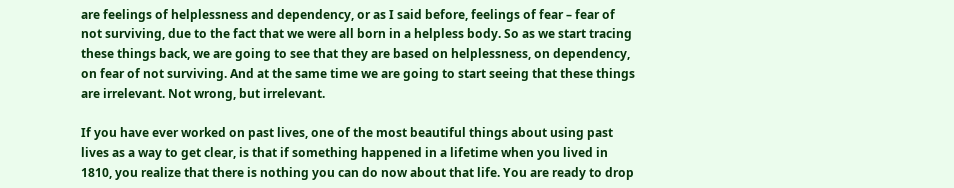are feelings of helplessness and dependency, or as I said before, feelings of fear – fear of not surviving, due to the fact that we were all born in a helpless body. So as we start tracing these things back, we are going to see that they are based on helplessness, on dependency, on fear of not surviving. And at the same time we are going to start seeing that these things are irrelevant. Not wrong, but irrelevant.

If you have ever worked on past lives, one of the most beautiful things about using past lives as a way to get clear, is that if something happened in a lifetime when you lived in 1810, you realize that there is nothing you can do now about that life. You are ready to drop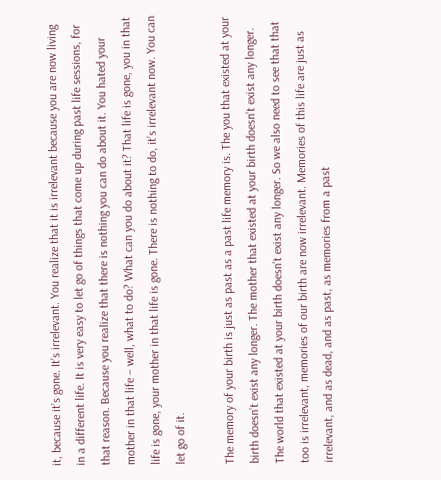it, because it’s gone. It’s irrelevant. You realize that it is irrelevant because you are now living in a different life. It is very easy to let go of things that come up during past life sessions, for that reason. Because you realize that there is nothing you can do about it. You hated your mother in that life – well, what to do? What can you do about it? That life is gone, you in that life is gone, your mother in that life is gone. There is nothing to do, it’s irrelevant now. You can let go of it.

The memory of your birth is just as past as a past life memory is. The you that existed at your birth doesn’t exist any longer. The mother that existed at your birth doesn’t exist any longer. The world that existed at your birth doesn’t exist any longer. So we also need to see that that too is irrelevant, memories of our birth are now irrelevant. Memories of this life are just as irrelevant, and as dead, and as past, as memories from a past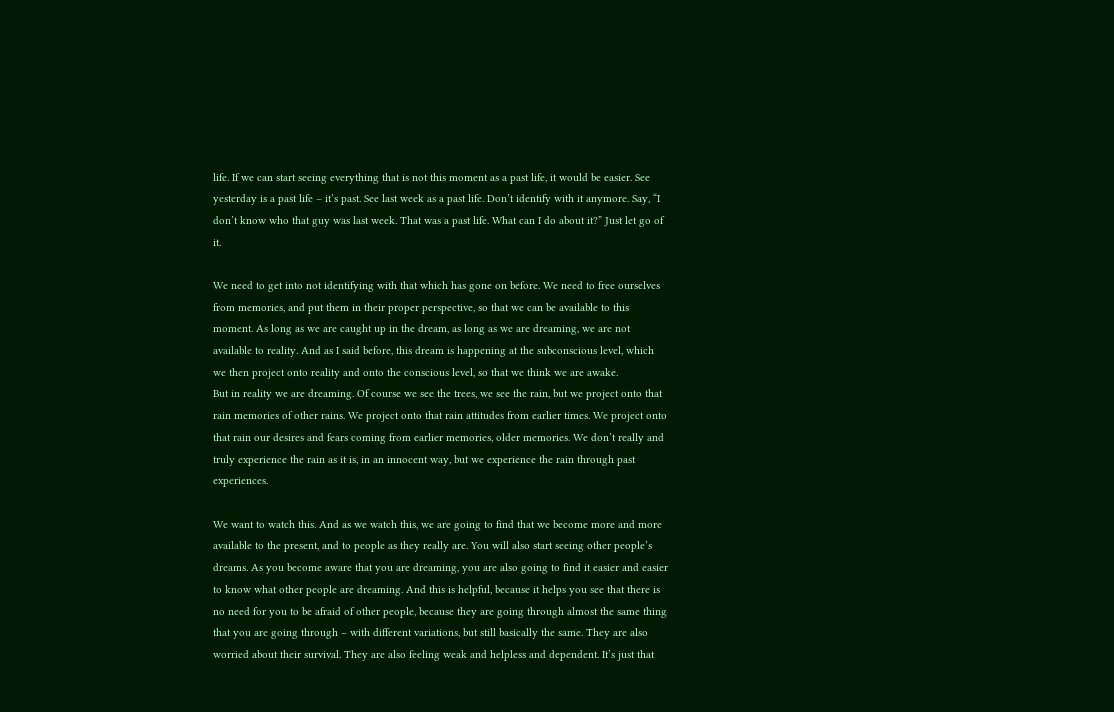life. If we can start seeing everything that is not this moment as a past life, it would be easier. See yesterday is a past life – it’s past. See last week as a past life. Don’t identify with it anymore. Say, “I don’t know who that guy was last week. That was a past life. What can I do about it?” Just let go of it.

We need to get into not identifying with that which has gone on before. We need to free ourselves from memories, and put them in their proper perspective, so that we can be available to this moment. As long as we are caught up in the dream, as long as we are dreaming, we are not available to reality. And as I said before, this dream is happening at the subconscious level, which we then project onto reality and onto the conscious level, so that we think we are awake.
But in reality we are dreaming. Of course we see the trees, we see the rain, but we project onto that rain memories of other rains. We project onto that rain attitudes from earlier times. We project onto that rain our desires and fears coming from earlier memories, older memories. We don’t really and truly experience the rain as it is, in an innocent way, but we experience the rain through past experiences.

We want to watch this. And as we watch this, we are going to find that we become more and more available to the present, and to people as they really are. You will also start seeing other people’s dreams. As you become aware that you are dreaming, you are also going to find it easier and easier to know what other people are dreaming. And this is helpful, because it helps you see that there is no need for you to be afraid of other people, because they are going through almost the same thing that you are going through – with different variations, but still basically the same. They are also worried about their survival. They are also feeling weak and helpless and dependent. It’s just that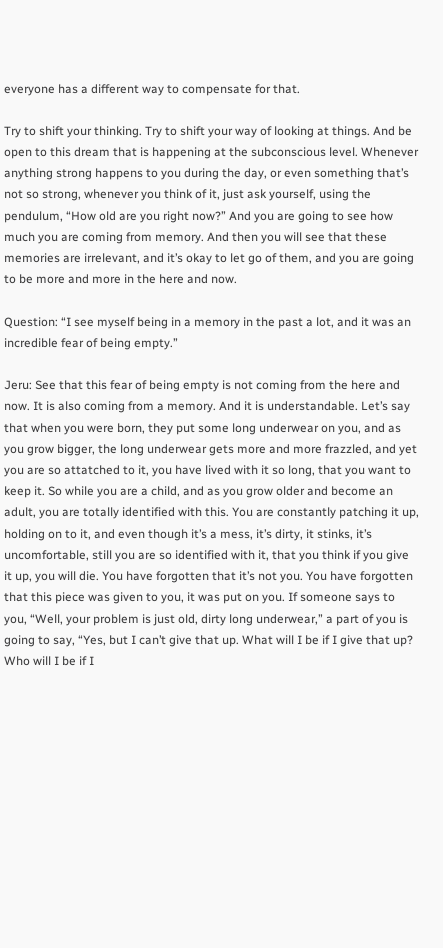everyone has a different way to compensate for that.

Try to shift your thinking. Try to shift your way of looking at things. And be open to this dream that is happening at the subconscious level. Whenever anything strong happens to you during the day, or even something that’s not so strong, whenever you think of it, just ask yourself, using the pendulum, “How old are you right now?” And you are going to see how much you are coming from memory. And then you will see that these memories are irrelevant, and it’s okay to let go of them, and you are going to be more and more in the here and now.

Question: “I see myself being in a memory in the past a lot, and it was an incredible fear of being empty.”

Jeru: See that this fear of being empty is not coming from the here and now. It is also coming from a memory. And it is understandable. Let’s say that when you were born, they put some long underwear on you, and as you grow bigger, the long underwear gets more and more frazzled, and yet you are so attatched to it, you have lived with it so long, that you want to keep it. So while you are a child, and as you grow older and become an adult, you are totally identified with this. You are constantly patching it up, holding on to it, and even though it’s a mess, it’s dirty, it stinks, it’s uncomfortable, still you are so identified with it, that you think if you give it up, you will die. You have forgotten that it’s not you. You have forgotten that this piece was given to you, it was put on you. If someone says to you, “Well, your problem is just old, dirty long underwear,” a part of you is going to say, “Yes, but I can’t give that up. What will I be if I give that up? Who will I be if I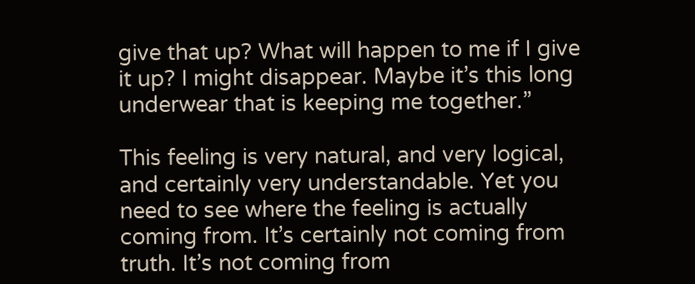give that up? What will happen to me if I give it up? I might disappear. Maybe it’s this long underwear that is keeping me together.”

This feeling is very natural, and very logical, and certainly very understandable. Yet you need to see where the feeling is actually coming from. It’s certainly not coming from truth. It’s not coming from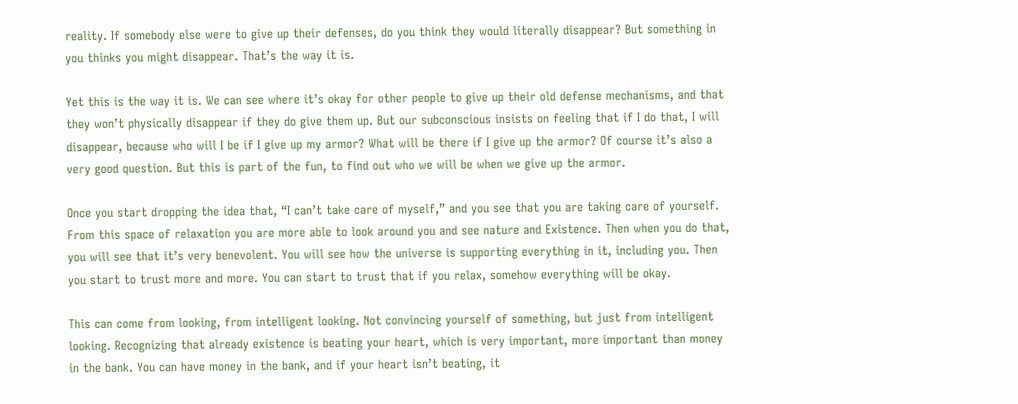reality. If somebody else were to give up their defenses, do you think they would literally disappear? But something in you thinks you might disappear. That’s the way it is.

Yet this is the way it is. We can see where it’s okay for other people to give up their old defense mechanisms, and that they won’t physically disappear if they do give them up. But our subconscious insists on feeling that if I do that, I will disappear, because who will I be if I give up my armor? What will be there if I give up the armor? Of course it’s also a very good question. But this is part of the fun, to find out who we will be when we give up the armor.

Once you start dropping the idea that, “I can’t take care of myself,” and you see that you are taking care of yourself. From this space of relaxation you are more able to look around you and see nature and Existence. Then when you do that, you will see that it’s very benevolent. You will see how the universe is supporting everything in it, including you. Then you start to trust more and more. You can start to trust that if you relax, somehow everything will be okay.

This can come from looking, from intelligent looking. Not convincing yourself of something, but just from intelligent looking. Recognizing that already existence is beating your heart, which is very important, more important than money in the bank. You can have money in the bank, and if your heart isn’t beating, it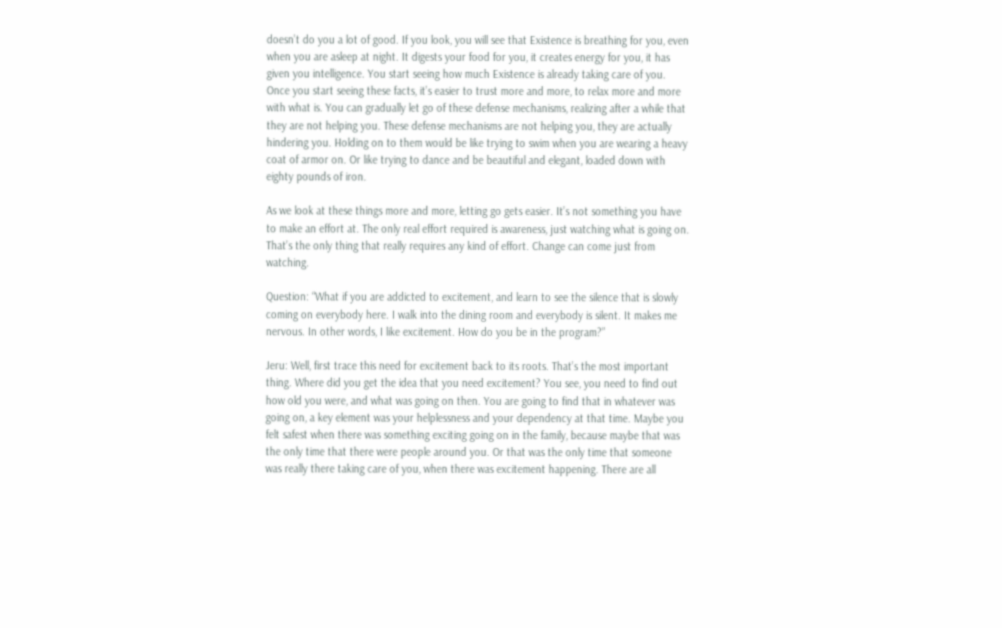doesn’t do you a lot of good. If you look, you will see that Existence is breathing for you, even when you are asleep at night. It digests your food for you, it creates energy for you, it has given you intelligence. You start seeing how much Existence is already taking care of you.
Once you start seeing these facts, it’s easier to trust more and more, to relax more and more with what is. You can gradually let go of these defense mechanisms, realizing after a while that they are not helping you. These defense mechanisms are not helping you, they are actually hindering you. Holding on to them would be like trying to swim when you are wearing a heavy coat of armor on. Or like trying to dance and be beautiful and elegant, loaded down with eighty pounds of iron.

As we look at these things more and more, letting go gets easier. It’s not something you have to make an effort at. The only real effort required is awareness, just watching what is going on. That’s the only thing that really requires any kind of effort. Change can come just from watching.

Question: “What if you are addicted to excitement, and learn to see the silence that is slowly coming on everybody here. I walk into the dining room and everybody is silent. It makes me nervous. In other words, I like excitement. How do you be in the program?”

Jeru: Well, first trace this need for excitement back to its roots. That’s the most important thing. Where did you get the idea that you need excitement? You see, you need to find out how old you were, and what was going on then. You are going to find that in whatever was going on, a key element was your helplessness and your dependency at that time. Maybe you felt safest when there was something exciting going on in the family, because maybe that was the only time that there were people around you. Or that was the only time that someone was really there taking care of you, when there was excitement happening. There are all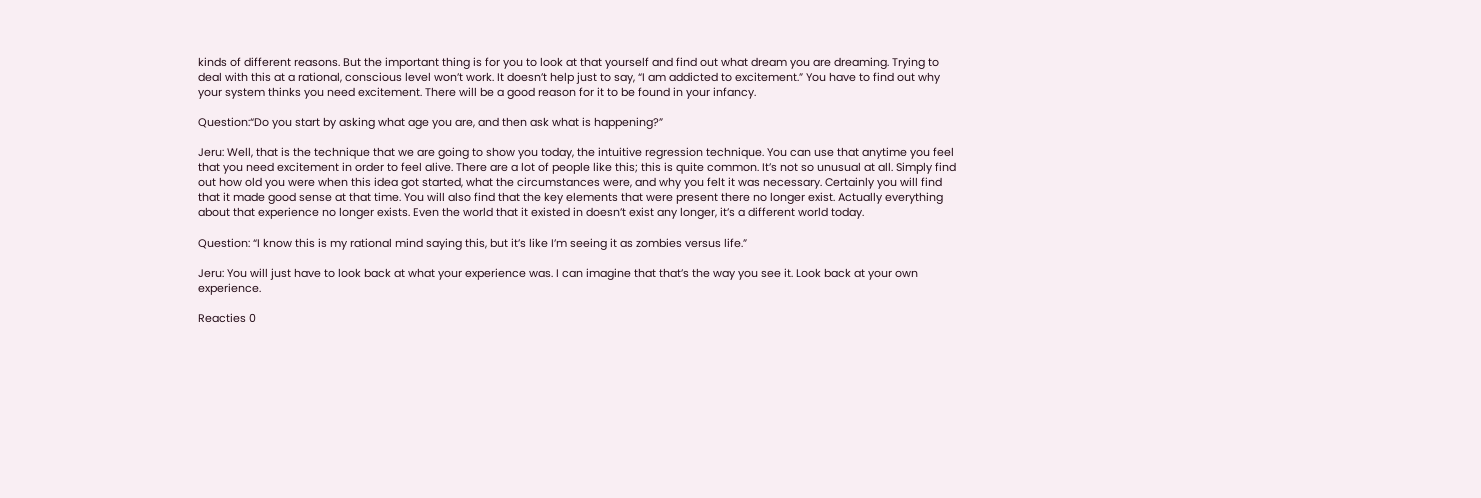kinds of different reasons. But the important thing is for you to look at that yourself and find out what dream you are dreaming. Trying to deal with this at a rational, conscious level won’t work. It doesn’t help just to say, “I am addicted to excitement.” You have to find out why your system thinks you need excitement. There will be a good reason for it to be found in your infancy.

Question:“Do you start by asking what age you are, and then ask what is happening?”

Jeru: Well, that is the technique that we are going to show you today, the intuitive regression technique. You can use that anytime you feel that you need excitement in order to feel alive. There are a lot of people like this; this is quite common. It’s not so unusual at all. Simply find out how old you were when this idea got started, what the circumstances were, and why you felt it was necessary. Certainly you will find that it made good sense at that time. You will also find that the key elements that were present there no longer exist. Actually everything about that experience no longer exists. Even the world that it existed in doesn’t exist any longer, it’s a different world today.

Question: “I know this is my rational mind saying this, but it’s like I’m seeing it as zombies versus life.”

Jeru: You will just have to look back at what your experience was. I can imagine that that’s the way you see it. Look back at your own experience.

Reacties 0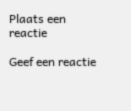Plaats een reactie

Geef een reactie